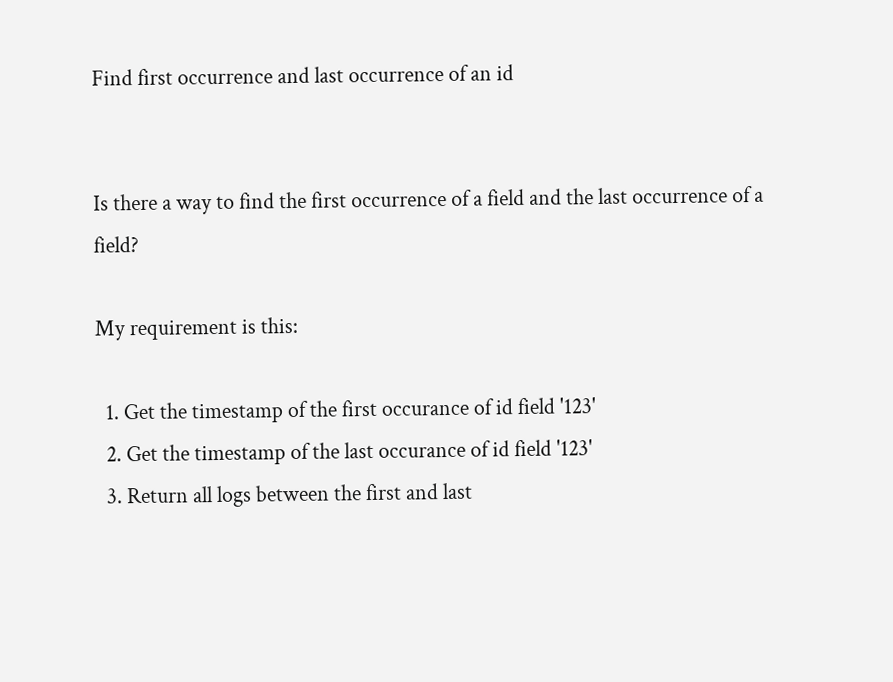Find first occurrence and last occurrence of an id


Is there a way to find the first occurrence of a field and the last occurrence of a field?

My requirement is this:

  1. Get the timestamp of the first occurance of id field '123'
  2. Get the timestamp of the last occurance of id field '123'
  3. Return all logs between the first and last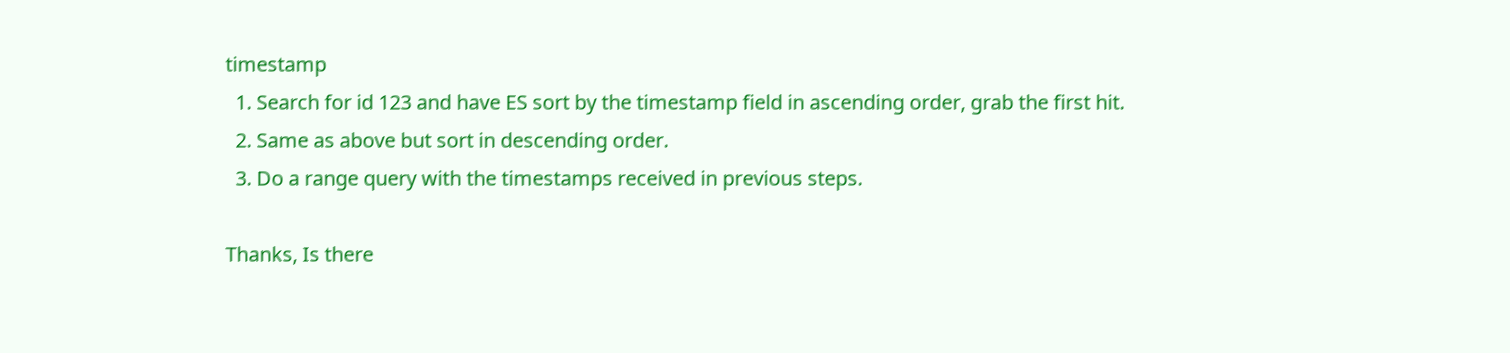timestamp
  1. Search for id 123 and have ES sort by the timestamp field in ascending order, grab the first hit.
  2. Same as above but sort in descending order.
  3. Do a range query with the timestamps received in previous steps.

Thanks, Is there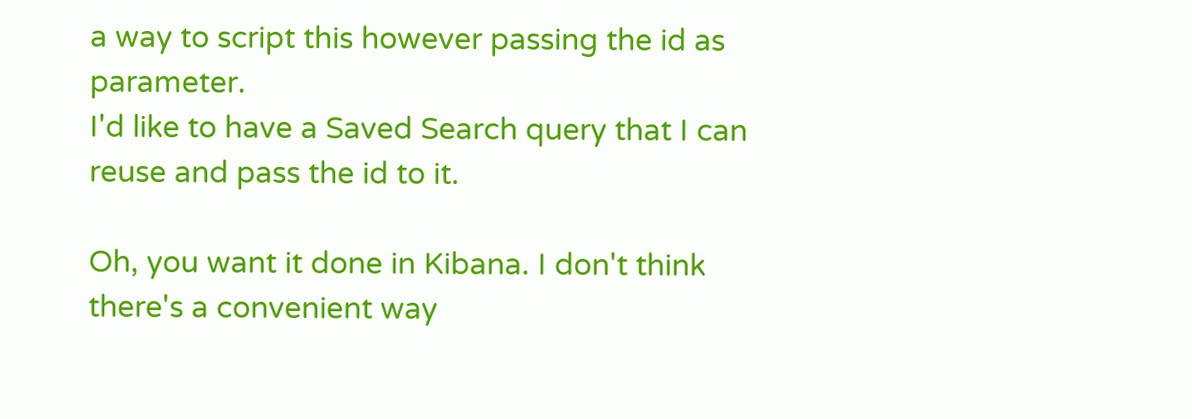a way to script this however passing the id as parameter.
I'd like to have a Saved Search query that I can reuse and pass the id to it.

Oh, you want it done in Kibana. I don't think there's a convenient way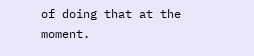of doing that at the moment.